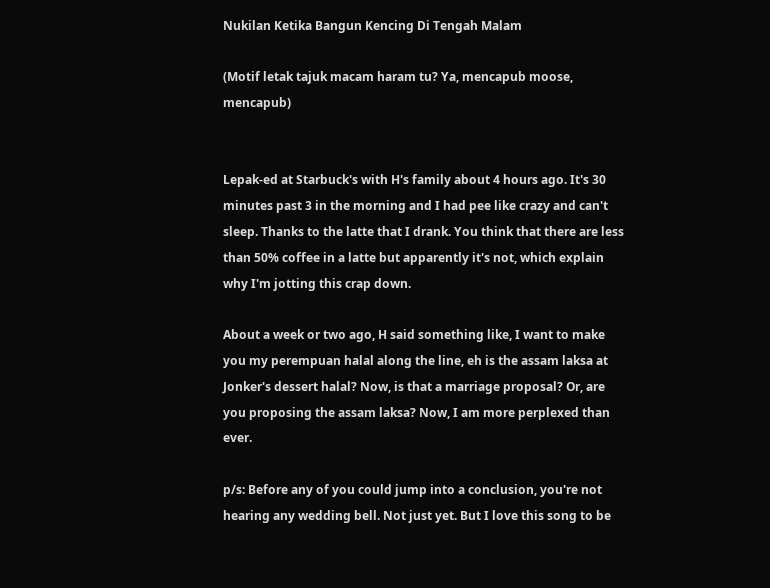Nukilan Ketika Bangun Kencing Di Tengah Malam

(Motif letak tajuk macam haram tu? Ya, mencapub moose, mencapub)


Lepak-ed at Starbuck's with H's family about 4 hours ago. It's 30 minutes past 3 in the morning and I had pee like crazy and can't sleep. Thanks to the latte that I drank. You think that there are less than 50% coffee in a latte but apparently it's not, which explain why I'm jotting this crap down.

About a week or two ago, H said something like, I want to make you my perempuan halal along the line, eh is the assam laksa at Jonker's dessert halal? Now, is that a marriage proposal? Or, are you proposing the assam laksa? Now, I am more perplexed than ever.

p/s: Before any of you could jump into a conclusion, you're not hearing any wedding bell. Not just yet. But I love this song to be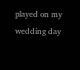played on my wedding day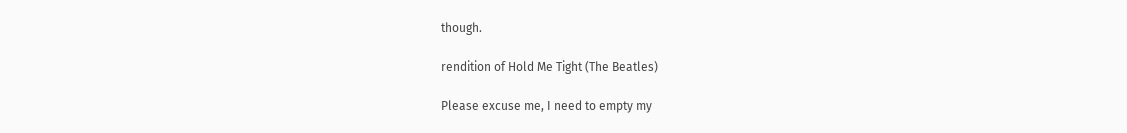though.

rendition of Hold Me Tight (The Beatles)

Please excuse me, I need to empty my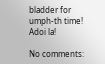bladder for umph-th time! Adoi la!

No comments: